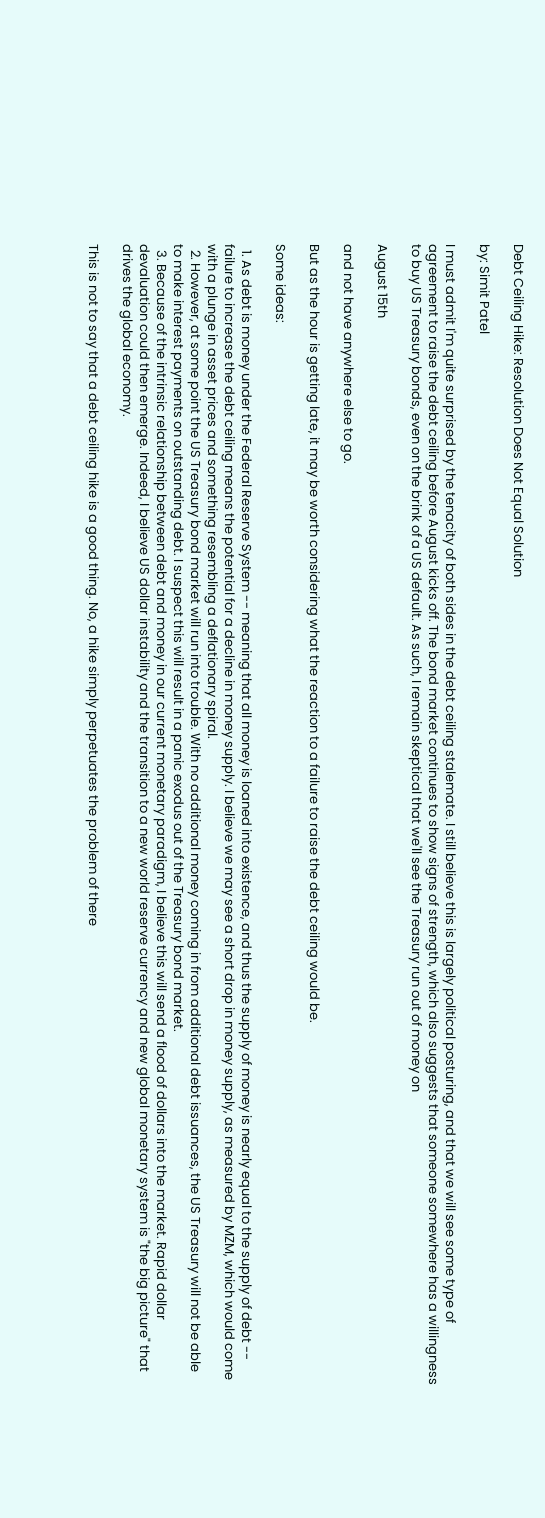Debt Ceiling Hike: Resolution Does Not Equal Solution

by: Simit Patel

I must admit I'm quite surprised by the tenacity of both sides in the debt ceiling stalemate. I still believe this is largely political posturing, and that we will see some type of agreement to raise the debt ceiling before August kicks off. The bond market continues to show signs of strength, which also suggests that someone somewhere has a willingness to buy US Treasury bonds, even on the brink of a US default. As such, I remain skeptical that we'll see the Treasury run out of money on

August 15th

and not have anywhere else to go.

But as the hour is getting late, it may be worth considering what the reaction to a failure to raise the debt ceiling would be.

Some ideas:

  1. As debt is money under the Federal Reserve System -- meaning that all money is loaned into existence, and thus the supply of money is nearly equal to the supply of debt -- failure to increase the debt ceiling means the potential for a decline in money supply. I believe we may see a short drop in money supply, as measured by MZM, which would come with a plunge in asset prices and something resembling a deflationary spiral.
  2. However, at some point the US Treasury bond market will run into trouble. With no additional money coming in from additional debt issuances, the US Treasury will not be able to make interest payments on outstanding debt. I suspect this will result in a panic exodus out of the Treasury bond market.
  3. Because of the intrinsic relationship between debt and money in our current monetary paradigm, I believe this will send a flood of dollars into the market. Rapid dollar devaluation could then emerge. Indeed, I believe US dollar instability and the transition to a new world reserve currency and new global monetary system is "the big picture" that drives the global economy.

This is not to say that a debt ceiling hike is a good thing. No, a hike simply perpetuates the problem of there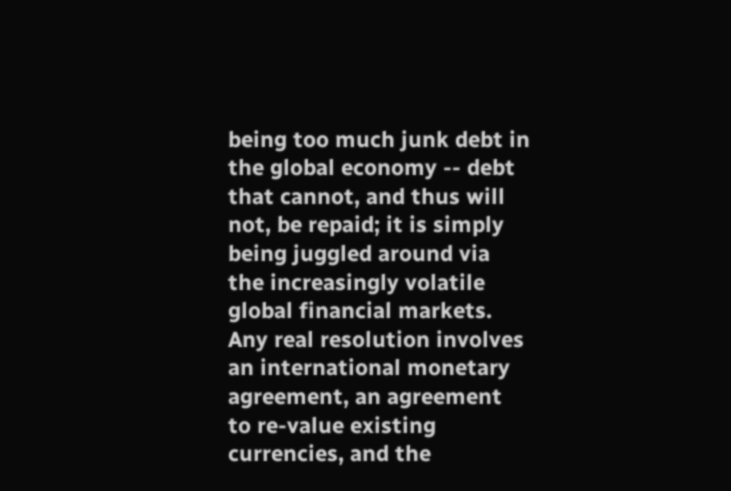being too much junk debt in the global economy -- debt that cannot, and thus will not, be repaid; it is simply being juggled around via the increasingly volatile global financial markets. Any real resolution involves an international monetary agreement, an agreement to re-value existing currencies, and the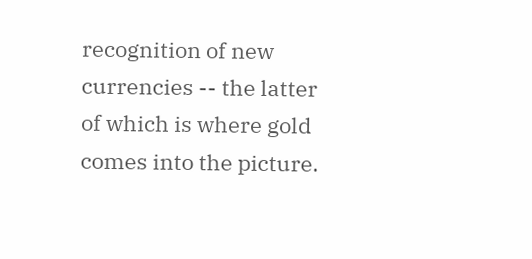recognition of new currencies -- the latter of which is where gold comes into the picture.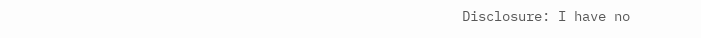Disclosure: I have no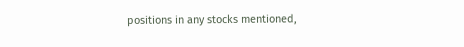positions in any stocks mentioned,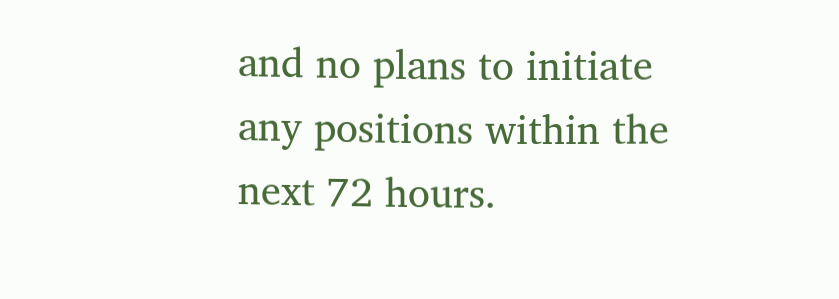and no plans to initiate any positions within the next 72 hours.